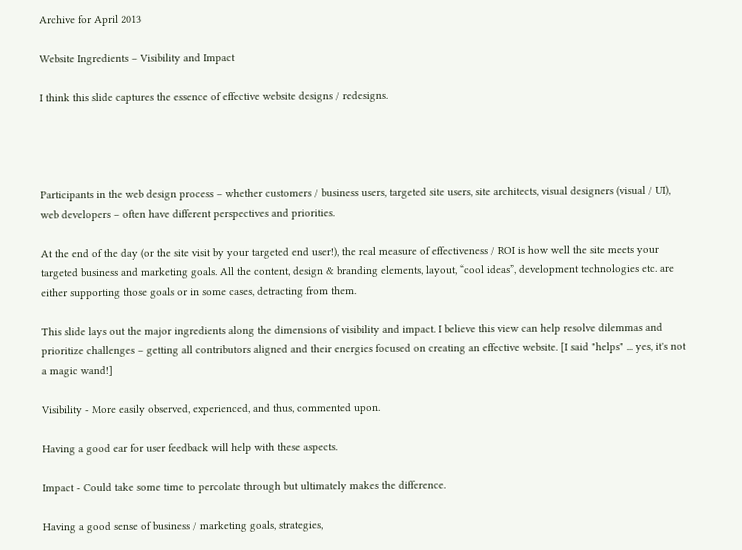Archive for April 2013

Website Ingredients – Visibility and Impact

I think this slide captures the essence of effective website designs / redesigns.




Participants in the web design process – whether customers / business users, targeted site users, site architects, visual designers (visual / UI), web developers – often have different perspectives and priorities.

At the end of the day (or the site visit by your targeted end user!), the real measure of effectiveness / ROI is how well the site meets your targeted business and marketing goals. All the content, design & branding elements, layout, “cool ideas”, development technologies etc. are either supporting those goals or in some cases, detracting from them.

This slide lays out the major ingredients along the dimensions of visibility and impact. I believe this view can help resolve dilemmas and prioritize challenges – getting all contributors aligned and their energies focused on creating an effective website. [I said "helps" ... yes, it's not a magic wand!]

Visibility - More easily observed, experienced, and thus, commented upon.

Having a good ear for user feedback will help with these aspects.

Impact - Could take some time to percolate through but ultimately makes the difference.

Having a good sense of business / marketing goals, strategies,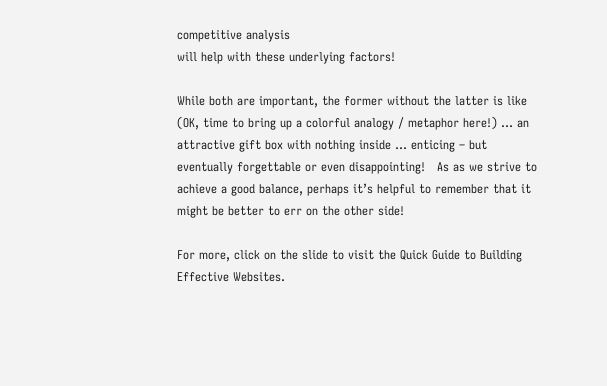competitive analysis
will help with these underlying factors!

While both are important, the former without the latter is like (OK, time to bring up a colorful analogy / metaphor here!) … an attractive gift box with nothing inside … enticing – but eventually forgettable or even disappointing!   As as we strive to achieve a good balance, perhaps it’s helpful to remember that it might be better to err on the other side!

For more, click on the slide to visit the Quick Guide to Building Effective Websites.